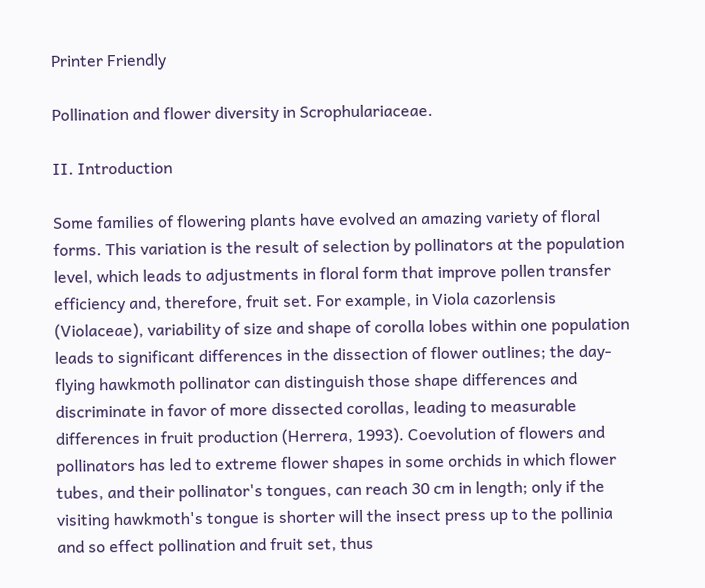Printer Friendly

Pollination and flower diversity in Scrophulariaceae.

II. Introduction

Some families of flowering plants have evolved an amazing variety of floral forms. This variation is the result of selection by pollinators at the population level, which leads to adjustments in floral form that improve pollen transfer efficiency and, therefore, fruit set. For example, in Viola cazorlensis (Violaceae), variability of size and shape of corolla lobes within one population leads to significant differences in the dissection of flower outlines; the day-flying hawkmoth pollinator can distinguish those shape differences and discriminate in favor of more dissected corollas, leading to measurable differences in fruit production (Herrera, 1993). Coevolution of flowers and pollinators has led to extreme flower shapes in some orchids in which flower tubes, and their pollinator's tongues, can reach 30 cm in length; only if the visiting hawkmoth's tongue is shorter will the insect press up to the pollinia and so effect pollination and fruit set, thus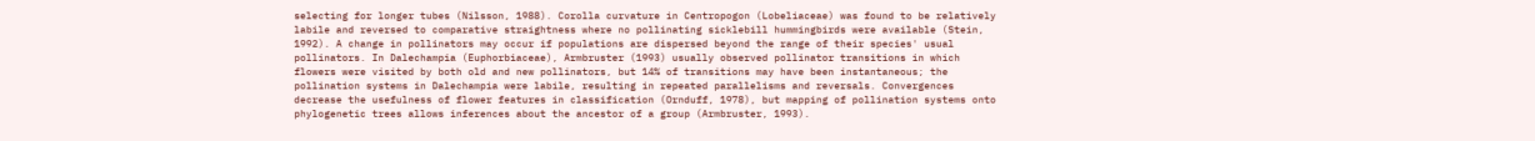selecting for longer tubes (Nilsson, 1988). Corolla curvature in Centropogon (Lobeliaceae) was found to be relatively labile and reversed to comparative straightness where no pollinating sicklebill hummingbirds were available (Stein, 1992). A change in pollinators may occur if populations are dispersed beyond the range of their species' usual pollinators. In Dalechampia (Euphorbiaceae), Armbruster (1993) usually observed pollinator transitions in which flowers were visited by both old and new pollinators, but 14% of transitions may have been instantaneous; the pollination systems in Dalechampia were labile, resulting in repeated parallelisms and reversals. Convergences decrease the usefulness of flower features in classification (Ornduff, 1978), but mapping of pollination systems onto phylogenetic trees allows inferences about the ancestor of a group (Armbruster, 1993).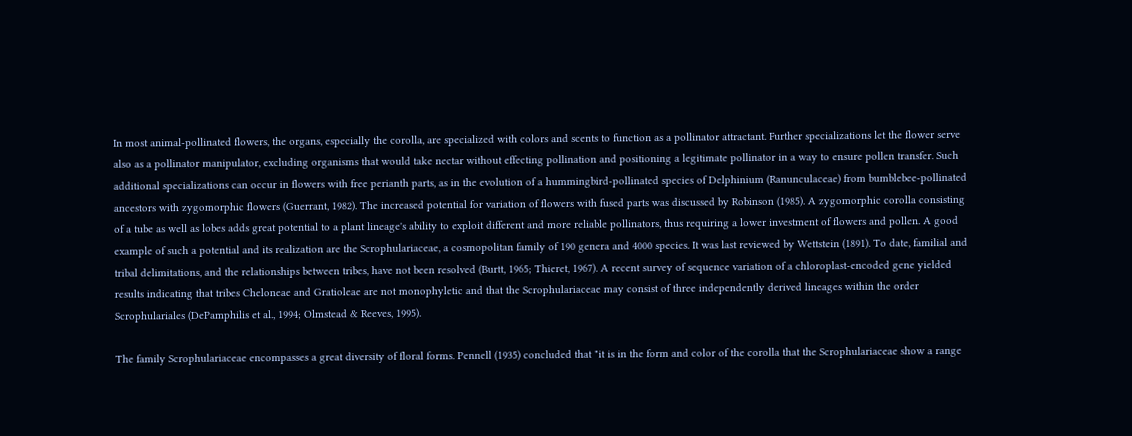In most animal-pollinated flowers, the organs, especially the corolla, are specialized with colors and scents to function as a pollinator attractant. Further specializations let the flower serve also as a pollinator manipulator, excluding organisms that would take nectar without effecting pollination and positioning a legitimate pollinator in a way to ensure pollen transfer. Such additional specializations can occur in flowers with free perianth parts, as in the evolution of a hummingbird-pollinated species of Delphinium (Ranunculaceae) from bumblebee-pollinated ancestors with zygomorphic flowers (Guerrant, 1982). The increased potential for variation of flowers with fused parts was discussed by Robinson (1985). A zygomorphic corolla consisting of a tube as well as lobes adds great potential to a plant lineage's ability to exploit different and more reliable pollinators, thus requiring a lower investment of flowers and pollen. A good example of such a potential and its realization are the Scrophulariaceae, a cosmopolitan family of 190 genera and 4000 species. It was last reviewed by Wettstein (1891). To date, familial and tribal delimitations, and the relationships between tribes, have not been resolved (Burtt, 1965; Thieret, 1967). A recent survey of sequence variation of a chloroplast-encoded gene yielded results indicating that tribes Cheloneae and Gratioleae are not monophyletic and that the Scrophulariaceae may consist of three independently derived lineages within the order Scrophulariales (DePamphilis et al., 1994; Olmstead & Reeves, 1995).

The family Scrophulariaceae encompasses a great diversity of floral forms. Pennell (1935) concluded that "it is in the form and color of the corolla that the Scrophulariaceae show a range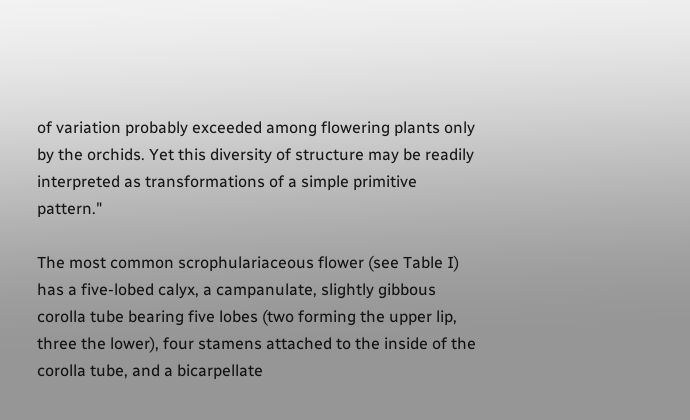of variation probably exceeded among flowering plants only by the orchids. Yet this diversity of structure may be readily interpreted as transformations of a simple primitive pattern."

The most common scrophulariaceous flower (see Table I) has a five-lobed calyx, a campanulate, slightly gibbous corolla tube bearing five lobes (two forming the upper lip, three the lower), four stamens attached to the inside of the corolla tube, and a bicarpellate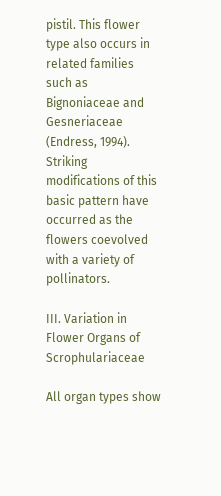pistil. This flower type also occurs in related families such as Bignoniaceae and Gesneriaceae (Endress, 1994). Striking modifications of this basic pattern have occurred as the flowers coevolved with a variety of pollinators.

III. Variation in Flower Organs of Scrophulariaceae

All organ types show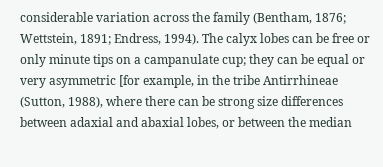considerable variation across the family (Bentham, 1876; Wettstein, 1891; Endress, 1994). The calyx lobes can be free or only minute tips on a campanulate cup; they can be equal or very asymmetric [for example, in the tribe Antirrhineae (Sutton, 1988), where there can be strong size differences between adaxial and abaxial lobes, or between the median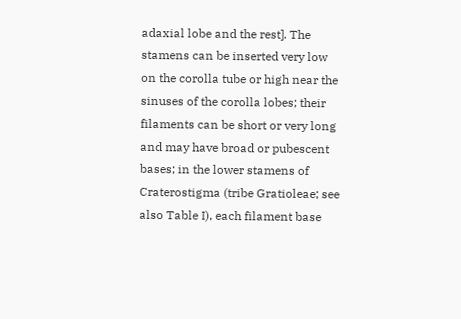adaxial lobe and the rest]. The stamens can be inserted very low on the corolla tube or high near the sinuses of the corolla lobes; their filaments can be short or very long and may have broad or pubescent bases; in the lower stamens of Craterostigma (tribe Gratioleae; see also Table I), each filament base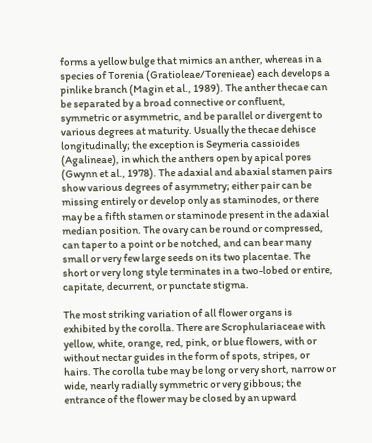forms a yellow bulge that mimics an anther, whereas in a species of Torenia (Gratioleae/Torenieae) each develops a pinlike branch (Magin et al., 1989). The anther thecae can be separated by a broad connective or confluent, symmetric or asymmetric, and be parallel or divergent to various degrees at maturity. Usually the thecae dehisce longitudinally; the exception is Seymeria cassioides (Agalineae), in which the anthers open by apical pores (Gwynn et al., 1978). The adaxial and abaxial stamen pairs show various degrees of asymmetry; either pair can be missing entirely or develop only as staminodes, or there may be a fifth stamen or staminode present in the adaxial median position. The ovary can be round or compressed, can taper to a point or be notched, and can bear many small or very few large seeds on its two placentae. The short or very long style terminates in a two-lobed or entire, capitate, decurrent, or punctate stigma.

The most striking variation of all flower organs is exhibited by the corolla. There are Scrophulariaceae with yellow, white, orange, red, pink, or blue flowers, with or without nectar guides in the form of spots, stripes, or hairs. The corolla tube may be long or very short, narrow or wide, nearly radially symmetric or very gibbous; the entrance of the flower may be closed by an upward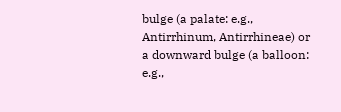bulge (a palate: e.g., Antirrhinum, Antirrhineae) or a downward bulge (a balloon: e.g.,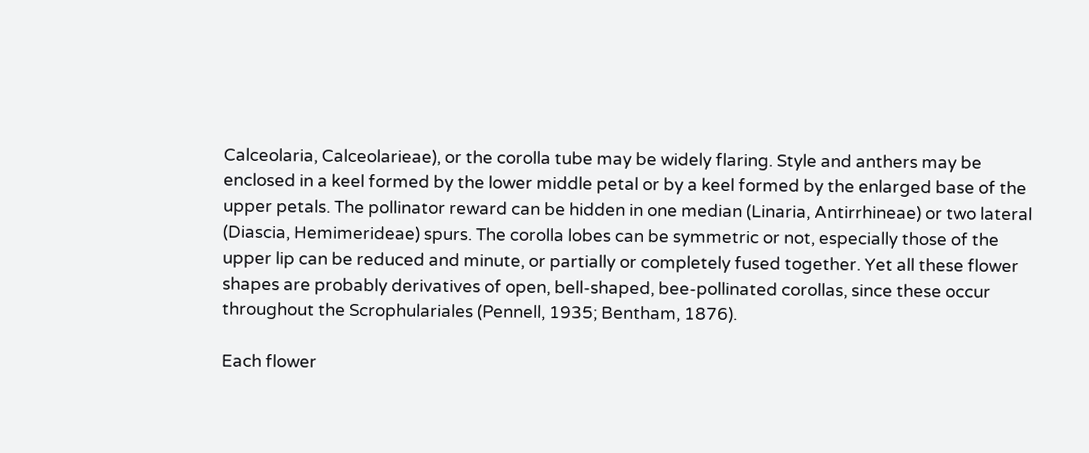Calceolaria, Calceolarieae), or the corolla tube may be widely flaring. Style and anthers may be enclosed in a keel formed by the lower middle petal or by a keel formed by the enlarged base of the upper petals. The pollinator reward can be hidden in one median (Linaria, Antirrhineae) or two lateral (Diascia, Hemimerideae) spurs. The corolla lobes can be symmetric or not, especially those of the upper lip can be reduced and minute, or partially or completely fused together. Yet all these flower shapes are probably derivatives of open, bell-shaped, bee-pollinated corollas, since these occur throughout the Scrophulariales (Pennell, 1935; Bentham, 1876).

Each flower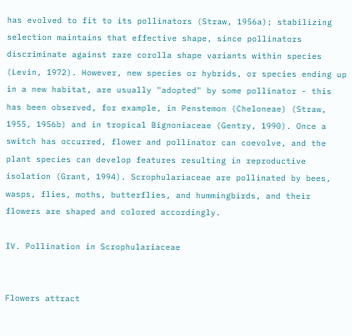has evolved to fit to its pollinators (Straw, 1956a); stabilizing selection maintains that effective shape, since pollinators discriminate against rare corolla shape variants within species (Levin, 1972). However, new species or hybrids, or species ending up in a new habitat, are usually "adopted" by some pollinator - this has been observed, for example, in Penstemon (Cheloneae) (Straw, 1955, 1956b) and in tropical Bignoniaceae (Gentry, 1990). Once a switch has occurred, flower and pollinator can coevolve, and the plant species can develop features resulting in reproductive isolation (Grant, 1994). Scrophulariaceae are pollinated by bees, wasps, flies, moths, butterflies, and hummingbirds, and their flowers are shaped and colored accordingly.

IV. Pollination in Scrophulariaceae


Flowers attract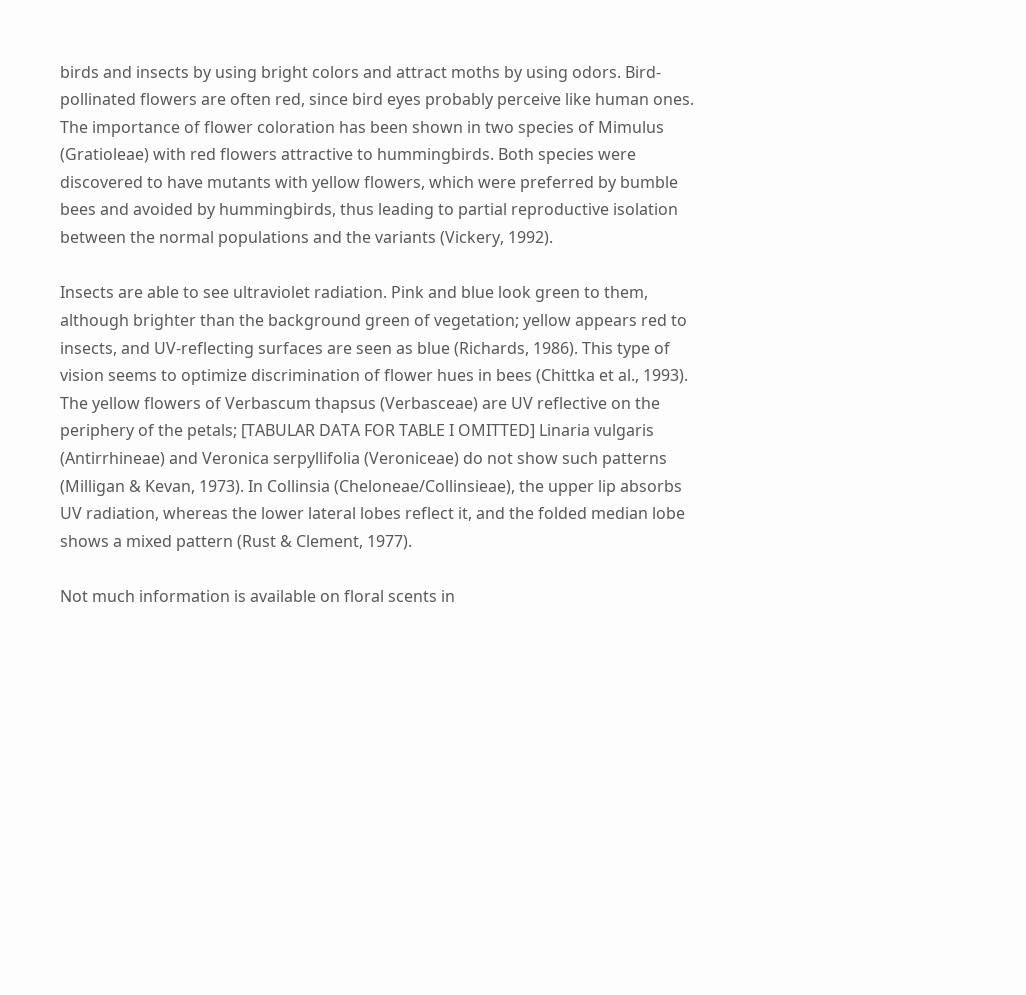birds and insects by using bright colors and attract moths by using odors. Bird-pollinated flowers are often red, since bird eyes probably perceive like human ones. The importance of flower coloration has been shown in two species of Mimulus (Gratioleae) with red flowers attractive to hummingbirds. Both species were discovered to have mutants with yellow flowers, which were preferred by bumble bees and avoided by hummingbirds, thus leading to partial reproductive isolation between the normal populations and the variants (Vickery, 1992).

Insects are able to see ultraviolet radiation. Pink and blue look green to them, although brighter than the background green of vegetation; yellow appears red to insects, and UV-reflecting surfaces are seen as blue (Richards, 1986). This type of vision seems to optimize discrimination of flower hues in bees (Chittka et al., 1993). The yellow flowers of Verbascum thapsus (Verbasceae) are UV reflective on the periphery of the petals; [TABULAR DATA FOR TABLE I OMITTED] Linaria vulgaris (Antirrhineae) and Veronica serpyllifolia (Veroniceae) do not show such patterns (Milligan & Kevan, 1973). In Collinsia (Cheloneae/Collinsieae), the upper lip absorbs UV radiation, whereas the lower lateral lobes reflect it, and the folded median lobe shows a mixed pattern (Rust & Clement, 1977).

Not much information is available on floral scents in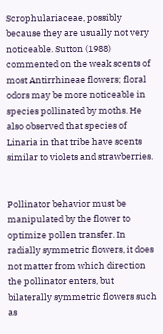Scrophulariaceae, possibly because they are usually not very noticeable. Sutton (1988) commented on the weak scents of most Antirrhineae flowers; floral odors may be more noticeable in species pollinated by moths. He also observed that species of Linaria in that tribe have scents similar to violets and strawberries.


Pollinator behavior must be manipulated by the flower to optimize pollen transfer. In radially symmetric flowers, it does not matter from which direction the pollinator enters, but bilaterally symmetric flowers such as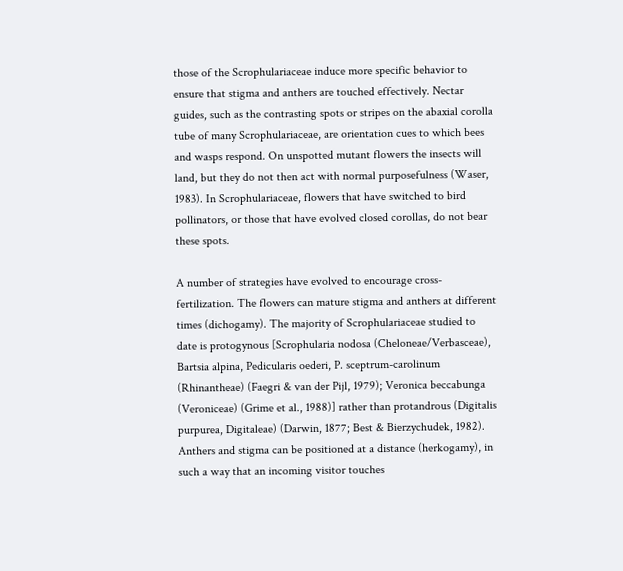those of the Scrophulariaceae induce more specific behavior to ensure that stigma and anthers are touched effectively. Nectar guides, such as the contrasting spots or stripes on the abaxial corolla tube of many Scrophulariaceae, are orientation cues to which bees and wasps respond. On unspotted mutant flowers the insects will land, but they do not then act with normal purposefulness (Waser, 1983). In Scrophulariaceae, flowers that have switched to bird pollinators, or those that have evolved closed corollas, do not bear these spots.

A number of strategies have evolved to encourage cross-fertilization. The flowers can mature stigma and anthers at different times (dichogamy). The majority of Scrophulariaceae studied to date is protogynous [Scrophularia nodosa (Cheloneae/Verbasceae), Bartsia alpina, Pedicularis oederi, P. sceptrum-carolinum (Rhinantheae) (Faegri & van der Pijl, 1979); Veronica beccabunga (Veroniceae) (Grime et al., 1988)] rather than protandrous (Digitalis purpurea, Digitaleae) (Darwin, 1877; Best & Bierzychudek, 1982). Anthers and stigma can be positioned at a distance (herkogamy), in such a way that an incoming visitor touches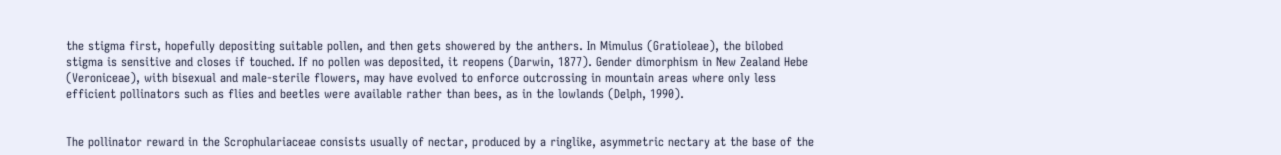the stigma first, hopefully depositing suitable pollen, and then gets showered by the anthers. In Mimulus (Gratioleae), the bilobed stigma is sensitive and closes if touched. If no pollen was deposited, it reopens (Darwin, 1877). Gender dimorphism in New Zealand Hebe (Veroniceae), with bisexual and male-sterile flowers, may have evolved to enforce outcrossing in mountain areas where only less efficient pollinators such as flies and beetles were available rather than bees, as in the lowlands (Delph, 1990).


The pollinator reward in the Scrophulariaceae consists usually of nectar, produced by a ringlike, asymmetric nectary at the base of the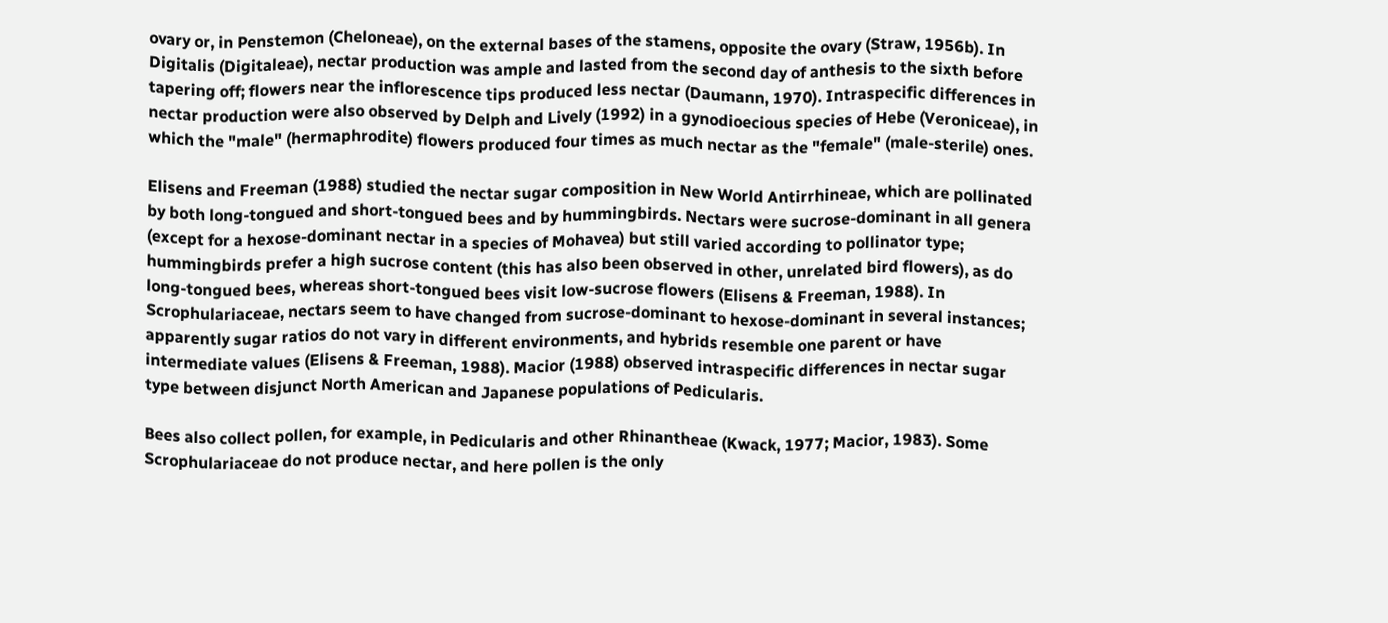ovary or, in Penstemon (Cheloneae), on the external bases of the stamens, opposite the ovary (Straw, 1956b). In Digitalis (Digitaleae), nectar production was ample and lasted from the second day of anthesis to the sixth before tapering off; flowers near the inflorescence tips produced less nectar (Daumann, 1970). Intraspecific differences in nectar production were also observed by Delph and Lively (1992) in a gynodioecious species of Hebe (Veroniceae), in which the "male" (hermaphrodite) flowers produced four times as much nectar as the "female" (male-sterile) ones.

Elisens and Freeman (1988) studied the nectar sugar composition in New World Antirrhineae, which are pollinated by both long-tongued and short-tongued bees and by hummingbirds. Nectars were sucrose-dominant in all genera (except for a hexose-dominant nectar in a species of Mohavea) but still varied according to pollinator type; hummingbirds prefer a high sucrose content (this has also been observed in other, unrelated bird flowers), as do long-tongued bees, whereas short-tongued bees visit low-sucrose flowers (Elisens & Freeman, 1988). In Scrophulariaceae, nectars seem to have changed from sucrose-dominant to hexose-dominant in several instances; apparently sugar ratios do not vary in different environments, and hybrids resemble one parent or have intermediate values (Elisens & Freeman, 1988). Macior (1988) observed intraspecific differences in nectar sugar type between disjunct North American and Japanese populations of Pedicularis.

Bees also collect pollen, for example, in Pedicularis and other Rhinantheae (Kwack, 1977; Macior, 1983). Some Scrophulariaceae do not produce nectar, and here pollen is the only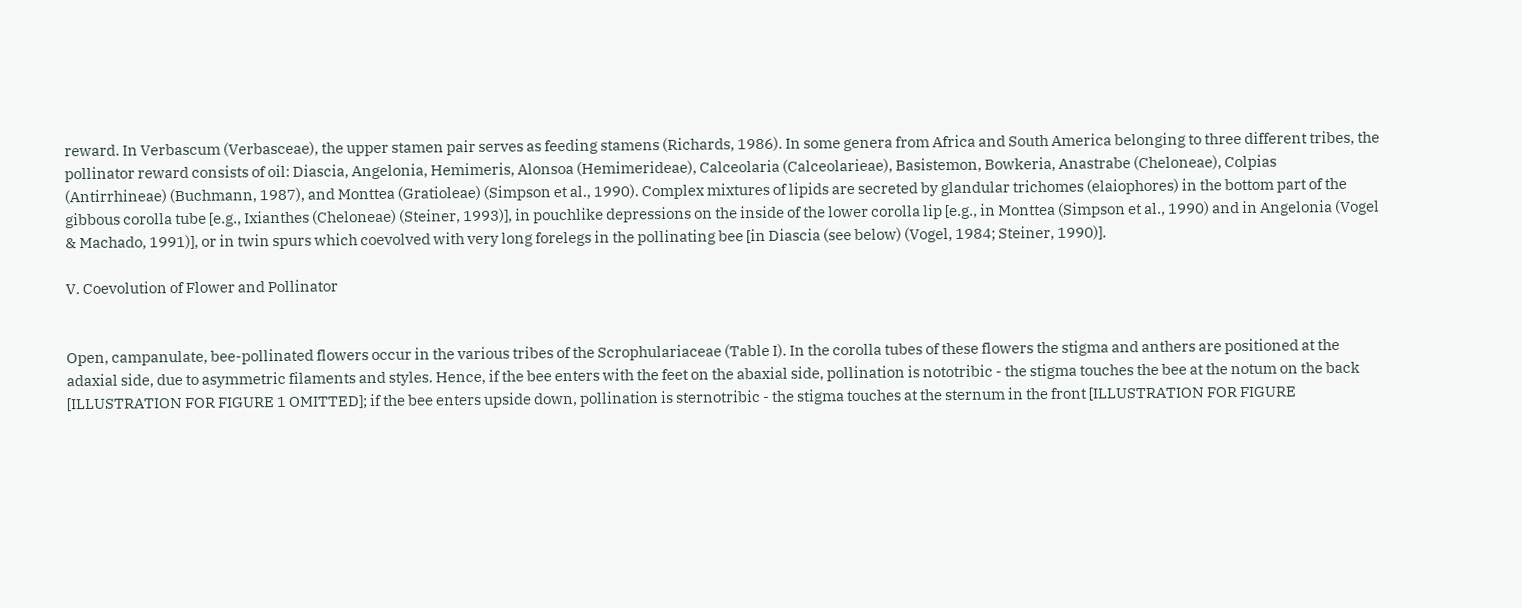reward. In Verbascum (Verbasceae), the upper stamen pair serves as feeding stamens (Richards, 1986). In some genera from Africa and South America belonging to three different tribes, the pollinator reward consists of oil: Diascia, Angelonia, Hemimeris, Alonsoa (Hemimerideae), Calceolaria (Calceolarieae), Basistemon, Bowkeria, Anastrabe (Cheloneae), Colpias (Antirrhineae) (Buchmann, 1987), and Monttea (Gratioleae) (Simpson et al., 1990). Complex mixtures of lipids are secreted by glandular trichomes (elaiophores) in the bottom part of the gibbous corolla tube [e.g., Ixianthes (Cheloneae) (Steiner, 1993)], in pouchlike depressions on the inside of the lower corolla lip [e.g., in Monttea (Simpson et al., 1990) and in Angelonia (Vogel & Machado, 1991)], or in twin spurs which coevolved with very long forelegs in the pollinating bee [in Diascia (see below) (Vogel, 1984; Steiner, 1990)].

V. Coevolution of Flower and Pollinator


Open, campanulate, bee-pollinated flowers occur in the various tribes of the Scrophulariaceae (Table I). In the corolla tubes of these flowers the stigma and anthers are positioned at the adaxial side, due to asymmetric filaments and styles. Hence, if the bee enters with the feet on the abaxial side, pollination is nototribic - the stigma touches the bee at the notum on the back [ILLUSTRATION FOR FIGURE 1 OMITTED]; if the bee enters upside down, pollination is sternotribic - the stigma touches at the sternum in the front [ILLUSTRATION FOR FIGURE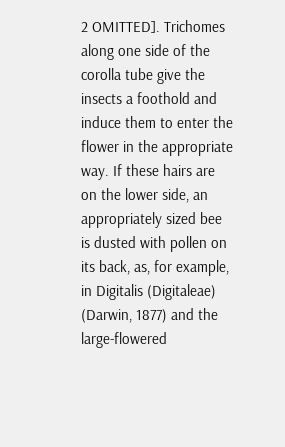2 OMITTED]. Trichomes along one side of the corolla tube give the insects a foothold and induce them to enter the flower in the appropriate way. If these hairs are on the lower side, an appropriately sized bee is dusted with pollen on its back, as, for example, in Digitalis (Digitaleae) (Darwin, 1877) and the large-flowered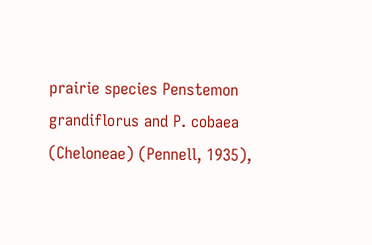prairie species Penstemon grandiflorus and P. cobaea (Cheloneae) (Pennell, 1935),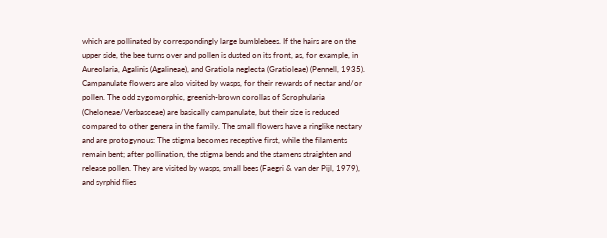which are pollinated by correspondingly large bumblebees. If the hairs are on the upper side, the bee turns over and pollen is dusted on its front, as, for example, in Aureolaria, Agalinis (Agalineae), and Gratiola neglecta (Gratioleae) (Pennell, 1935). Campanulate flowers are also visited by wasps, for their rewards of nectar and/or pollen. The odd zygomorphic, greenish-brown corollas of Scrophularia (Cheloneae/Verbasceae) are basically campanulate, but their size is reduced compared to other genera in the family. The small flowers have a ringlike nectary and are protogynous: The stigma becomes receptive first, while the filaments remain bent; after pollination, the stigma bends and the stamens straighten and release pollen. They are visited by wasps, small bees (Faegri & van der Pijl, 1979), and syrphid flies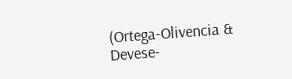(Ortega-Olivencia & Devese-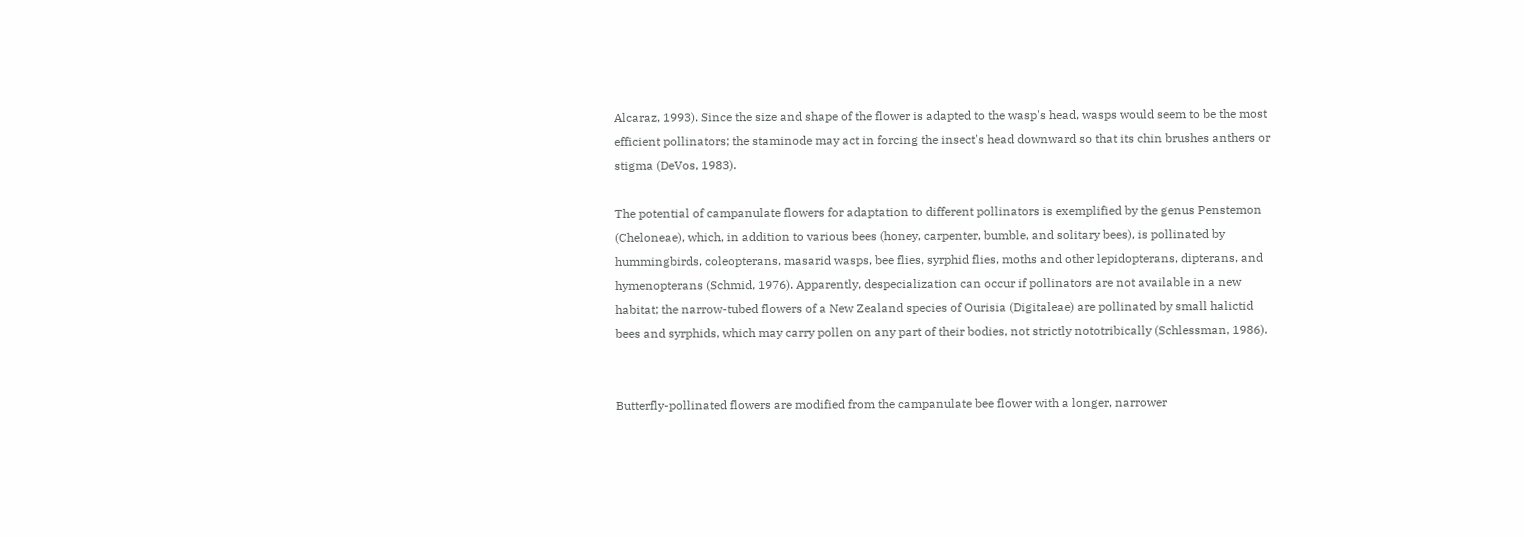Alcaraz, 1993). Since the size and shape of the flower is adapted to the wasp's head, wasps would seem to be the most efficient pollinators; the staminode may act in forcing the insect's head downward so that its chin brushes anthers or stigma (DeVos, 1983).

The potential of campanulate flowers for adaptation to different pollinators is exemplified by the genus Penstemon (Cheloneae), which, in addition to various bees (honey, carpenter, bumble, and solitary bees), is pollinated by hummingbirds, coleopterans, masarid wasps, bee flies, syrphid flies, moths and other lepidopterans, dipterans, and hymenopterans (Schmid, 1976). Apparently, despecialization can occur if pollinators are not available in a new habitat; the narrow-tubed flowers of a New Zealand species of Ourisia (Digitaleae) are pollinated by small halictid bees and syrphids, which may carry pollen on any part of their bodies, not strictly nototribically (Schlessman, 1986).


Butterfly-pollinated flowers are modified from the campanulate bee flower with a longer, narrower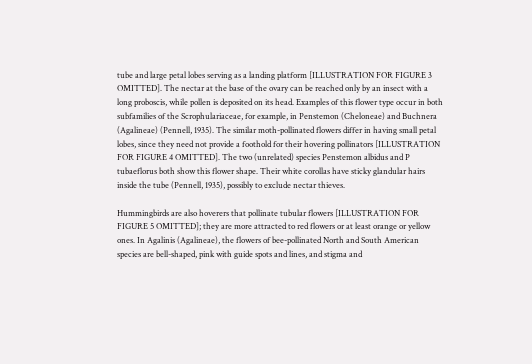tube and large petal lobes serving as a landing platform [ILLUSTRATION FOR FIGURE 3 OMITTED]. The nectar at the base of the ovary can be reached only by an insect with a long proboscis, while pollen is deposited on its head. Examples of this flower type occur in both subfamilies of the Scrophulariaceae, for example, in Penstemon (Cheloneae) and Buchnera (Agalineae) (Pennell, 1935). The similar moth-pollinated flowers differ in having small petal lobes, since they need not provide a foothold for their hovering pollinators [ILLUSTRATION FOR FIGURE 4 OMITTED]. The two (unrelated) species Penstemon albidus and P tubaeflorus both show this flower shape. Their white corollas have sticky glandular hairs inside the tube (Pennell, 1935), possibly to exclude nectar thieves.

Hummingbirds are also hoverers that pollinate tubular flowers [ILLUSTRATION FOR FIGURE 5 OMITTED]; they are more attracted to red flowers or at least orange or yellow ones. In Agalinis (Agalineae), the flowers of bee-pollinated North and South American species are bell-shaped, pink with guide spots and lines, and stigma and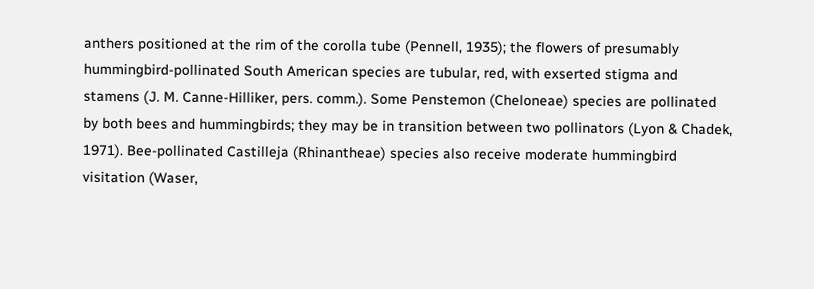anthers positioned at the rim of the corolla tube (Pennell, 1935); the flowers of presumably hummingbird-pollinated South American species are tubular, red, with exserted stigma and stamens (J. M. Canne-Hilliker, pers. comm.). Some Penstemon (Cheloneae) species are pollinated by both bees and hummingbirds; they may be in transition between two pollinators (Lyon & Chadek, 1971). Bee-pollinated Castilleja (Rhinantheae) species also receive moderate hummingbird visitation (Waser,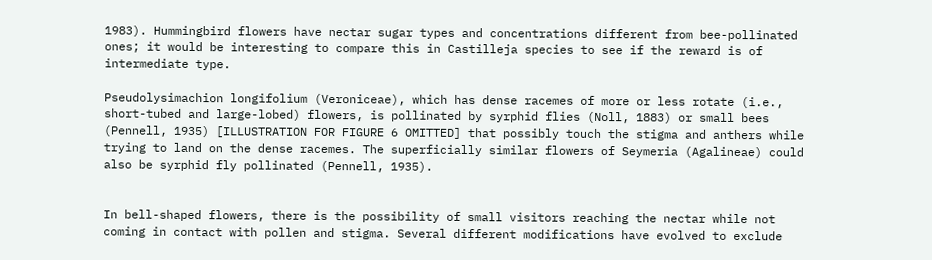1983). Hummingbird flowers have nectar sugar types and concentrations different from bee-pollinated ones; it would be interesting to compare this in Castilleja species to see if the reward is of intermediate type.

Pseudolysimachion longifolium (Veroniceae), which has dense racemes of more or less rotate (i.e., short-tubed and large-lobed) flowers, is pollinated by syrphid flies (Noll, 1883) or small bees (Pennell, 1935) [ILLUSTRATION FOR FIGURE 6 OMITTED] that possibly touch the stigma and anthers while trying to land on the dense racemes. The superficially similar flowers of Seymeria (Agalineae) could also be syrphid fly pollinated (Pennell, 1935).


In bell-shaped flowers, there is the possibility of small visitors reaching the nectar while not coming in contact with pollen and stigma. Several different modifications have evolved to exclude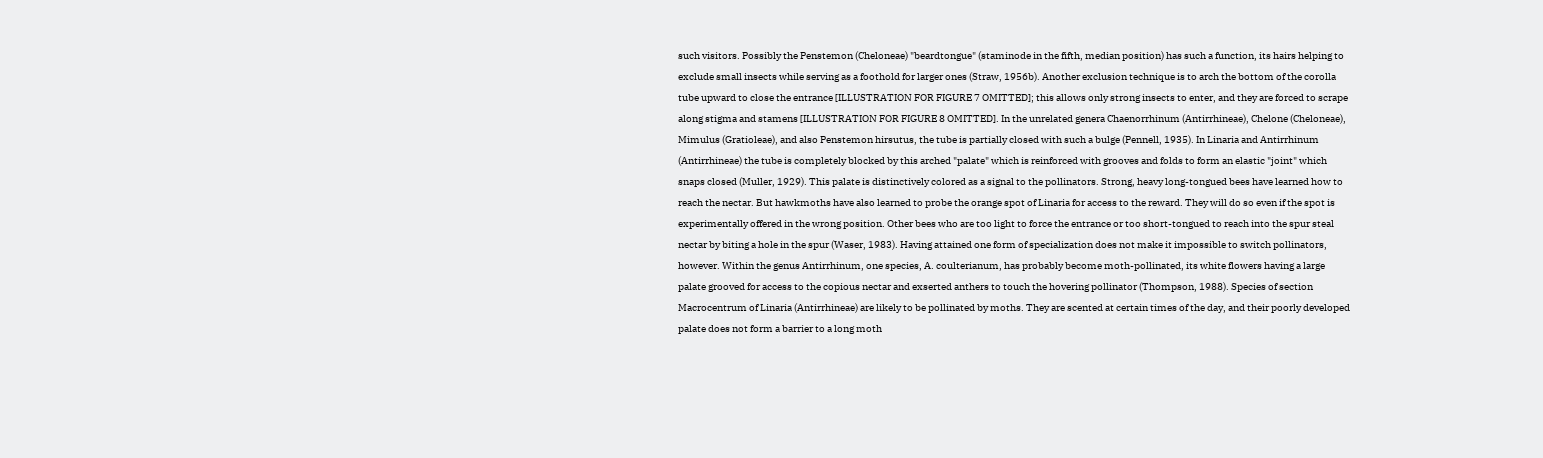such visitors. Possibly the Penstemon (Cheloneae) "beardtongue" (staminode in the fifth, median position) has such a function, its hairs helping to exclude small insects while serving as a foothold for larger ones (Straw, 1956b). Another exclusion technique is to arch the bottom of the corolla tube upward to close the entrance [ILLUSTRATION FOR FIGURE 7 OMITTED]; this allows only strong insects to enter, and they are forced to scrape along stigma and stamens [ILLUSTRATION FOR FIGURE 8 OMITTED]. In the unrelated genera Chaenorrhinum (Antirrhineae), Chelone (Cheloneae), Mimulus (Gratioleae), and also Penstemon hirsutus, the tube is partially closed with such a bulge (Pennell, 1935). In Linaria and Antirrhinum (Antirrhineae) the tube is completely blocked by this arched "palate" which is reinforced with grooves and folds to form an elastic "joint" which snaps closed (Muller, 1929). This palate is distinctively colored as a signal to the pollinators. Strong, heavy long-tongued bees have learned how to reach the nectar. But hawkmoths have also learned to probe the orange spot of Linaria for access to the reward. They will do so even if the spot is experimentally offered in the wrong position. Other bees who are too light to force the entrance or too short-tongued to reach into the spur steal nectar by biting a hole in the spur (Waser, 1983). Having attained one form of specialization does not make it impossible to switch pollinators, however. Within the genus Antirrhinum, one species, A. coulterianum, has probably become moth-pollinated, its white flowers having a large palate grooved for access to the copious nectar and exserted anthers to touch the hovering pollinator (Thompson, 1988). Species of section Macrocentrum of Linaria (Antirrhineae) are likely to be pollinated by moths. They are scented at certain times of the day, and their poorly developed palate does not form a barrier to a long moth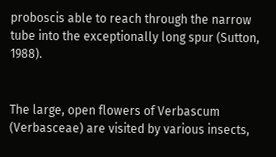proboscis able to reach through the narrow tube into the exceptionally long spur (Sutton, 1988).


The large, open flowers of Verbascum (Verbasceae) are visited by various insects,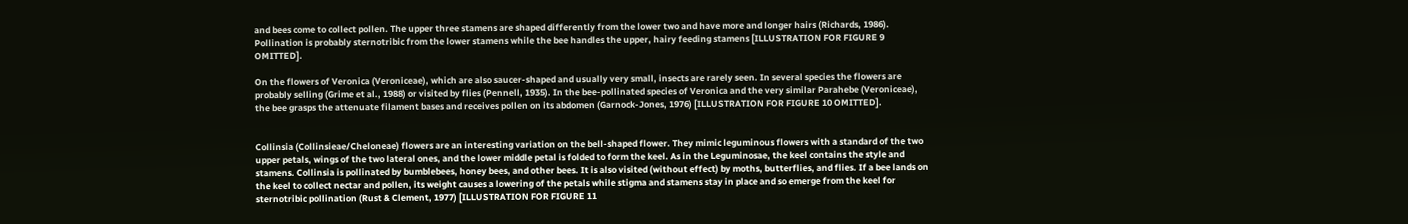and bees come to collect pollen. The upper three stamens are shaped differently from the lower two and have more and longer hairs (Richards, 1986). Pollination is probably sternotribic from the lower stamens while the bee handles the upper, hairy feeding stamens [ILLUSTRATION FOR FIGURE 9 OMITTED].

On the flowers of Veronica (Veroniceae), which are also saucer-shaped and usually very small, insects are rarely seen. In several species the flowers are probably selling (Grime et al., 1988) or visited by flies (Pennell, 1935). In the bee-pollinated species of Veronica and the very similar Parahebe (Veroniceae), the bee grasps the attenuate filament bases and receives pollen on its abdomen (Garnock-Jones, 1976) [ILLUSTRATION FOR FIGURE 10 OMITTED].


Collinsia (Collinsieae/Cheloneae) flowers are an interesting variation on the bell-shaped flower. They mimic leguminous flowers with a standard of the two upper petals, wings of the two lateral ones, and the lower middle petal is folded to form the keel. As in the Leguminosae, the keel contains the style and stamens. Collinsia is pollinated by bumblebees, honey bees, and other bees. It is also visited (without effect) by moths, butterflies, and flies. If a bee lands on the keel to collect nectar and pollen, its weight causes a lowering of the petals while stigma and stamens stay in place and so emerge from the keel for sternotribic pollination (Rust & Clement, 1977) [ILLUSTRATION FOR FIGURE 11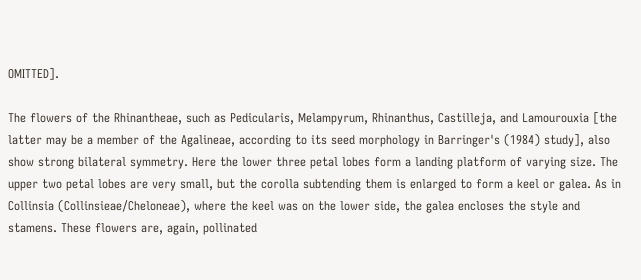OMITTED].

The flowers of the Rhinantheae, such as Pedicularis, Melampyrum, Rhinanthus, Castilleja, and Lamourouxia [the latter may be a member of the Agalineae, according to its seed morphology in Barringer's (1984) study], also show strong bilateral symmetry. Here the lower three petal lobes form a landing platform of varying size. The upper two petal lobes are very small, but the corolla subtending them is enlarged to form a keel or galea. As in Collinsia (Collinsieae/Cheloneae), where the keel was on the lower side, the galea encloses the style and stamens. These flowers are, again, pollinated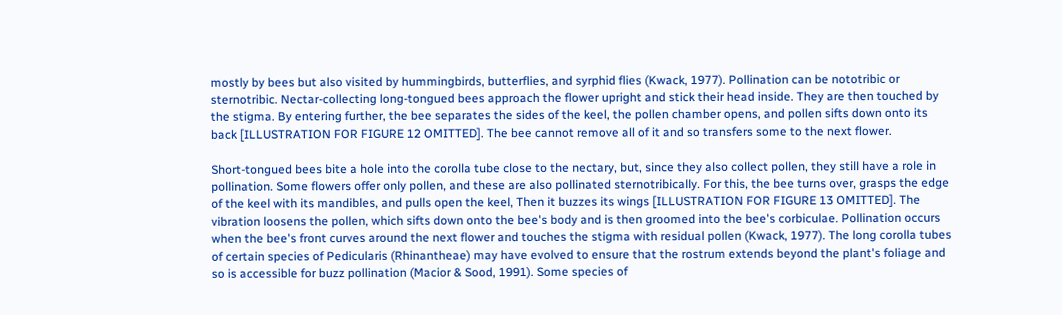mostly by bees but also visited by hummingbirds, butterflies, and syrphid flies (Kwack, 1977). Pollination can be nototribic or sternotribic. Nectar-collecting long-tongued bees approach the flower upright and stick their head inside. They are then touched by the stigma. By entering further, the bee separates the sides of the keel, the pollen chamber opens, and pollen sifts down onto its back [ILLUSTRATION FOR FIGURE 12 OMITTED]. The bee cannot remove all of it and so transfers some to the next flower.

Short-tongued bees bite a hole into the corolla tube close to the nectary, but, since they also collect pollen, they still have a role in pollination. Some flowers offer only pollen, and these are also pollinated sternotribically. For this, the bee turns over, grasps the edge of the keel with its mandibles, and pulls open the keel, Then it buzzes its wings [ILLUSTRATION FOR FIGURE 13 OMITTED]. The vibration loosens the pollen, which sifts down onto the bee's body and is then groomed into the bee's corbiculae. Pollination occurs when the bee's front curves around the next flower and touches the stigma with residual pollen (Kwack, 1977). The long corolla tubes of certain species of Pedicularis (Rhinantheae) may have evolved to ensure that the rostrum extends beyond the plant's foliage and so is accessible for buzz pollination (Macior & Sood, 1991). Some species of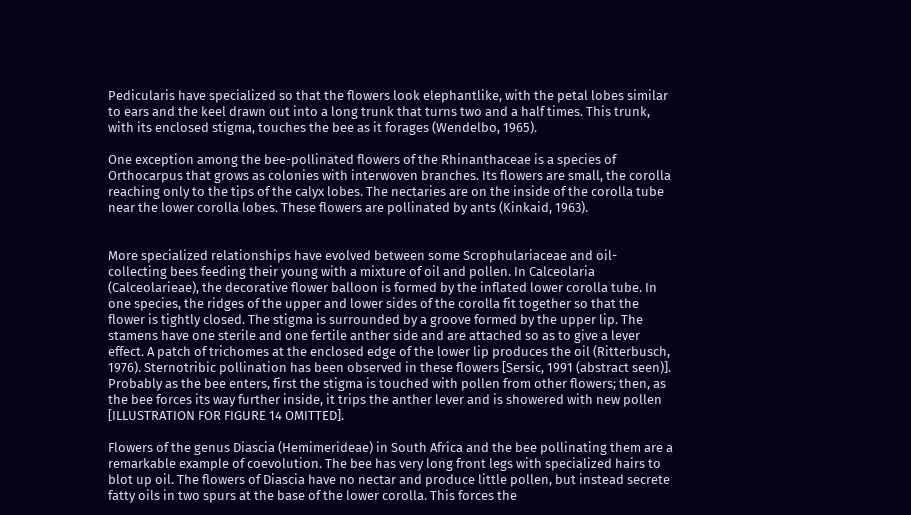Pedicularis have specialized so that the flowers look elephantlike, with the petal lobes similar to ears and the keel drawn out into a long trunk that turns two and a half times. This trunk, with its enclosed stigma, touches the bee as it forages (Wendelbo, 1965).

One exception among the bee-pollinated flowers of the Rhinanthaceae is a species of Orthocarpus that grows as colonies with interwoven branches. Its flowers are small, the corolla reaching only to the tips of the calyx lobes. The nectaries are on the inside of the corolla tube near the lower corolla lobes. These flowers are pollinated by ants (Kinkaid, 1963).


More specialized relationships have evolved between some Scrophulariaceae and oil-collecting bees feeding their young with a mixture of oil and pollen. In Calceolaria (Calceolarieae), the decorative flower balloon is formed by the inflated lower corolla tube. In one species, the ridges of the upper and lower sides of the corolla fit together so that the flower is tightly closed. The stigma is surrounded by a groove formed by the upper lip. The stamens have one sterile and one fertile anther side and are attached so as to give a lever effect. A patch of trichomes at the enclosed edge of the lower lip produces the oil (Ritterbusch, 1976). Sternotribic pollination has been observed in these flowers [Sersic, 1991 (abstract seen)]. Probably as the bee enters, first the stigma is touched with pollen from other flowers; then, as the bee forces its way further inside, it trips the anther lever and is showered with new pollen [ILLUSTRATION FOR FIGURE 14 OMITTED].

Flowers of the genus Diascia (Hemimerideae) in South Africa and the bee pollinating them are a remarkable example of coevolution. The bee has very long front legs with specialized hairs to blot up oil. The flowers of Diascia have no nectar and produce little pollen, but instead secrete fatty oils in two spurs at the base of the lower corolla. This forces the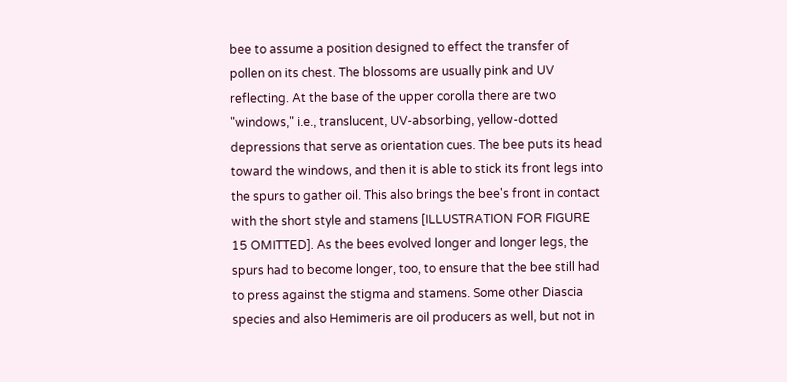bee to assume a position designed to effect the transfer of pollen on its chest. The blossoms are usually pink and UV reflecting. At the base of the upper corolla there are two "windows," i.e., translucent, UV-absorbing, yellow-dotted depressions that serve as orientation cues. The bee puts its head toward the windows, and then it is able to stick its front legs into the spurs to gather oil. This also brings the bee's front in contact with the short style and stamens [ILLUSTRATION FOR FIGURE 15 OMITTED]. As the bees evolved longer and longer legs, the spurs had to become longer, too, to ensure that the bee still had to press against the stigma and stamens. Some other Diascia species and also Hemimeris are oil producers as well, but not in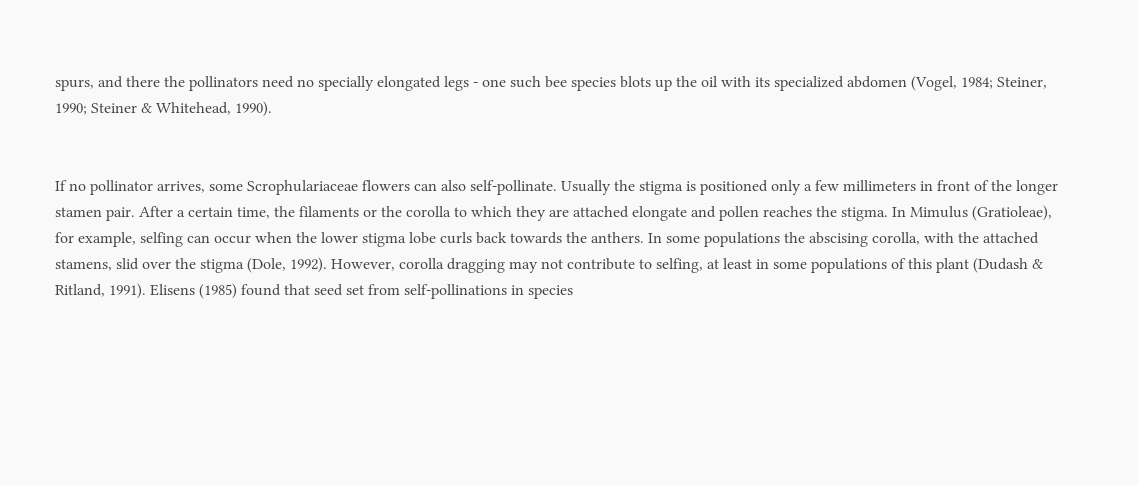spurs, and there the pollinators need no specially elongated legs - one such bee species blots up the oil with its specialized abdomen (Vogel, 1984; Steiner, 1990; Steiner & Whitehead, 1990).


If no pollinator arrives, some Scrophulariaceae flowers can also self-pollinate. Usually the stigma is positioned only a few millimeters in front of the longer stamen pair. After a certain time, the filaments or the corolla to which they are attached elongate and pollen reaches the stigma. In Mimulus (Gratioleae), for example, selfing can occur when the lower stigma lobe curls back towards the anthers. In some populations the abscising corolla, with the attached stamens, slid over the stigma (Dole, 1992). However, corolla dragging may not contribute to selfing, at least in some populations of this plant (Dudash & Ritland, 1991). Elisens (1985) found that seed set from self-pollinations in species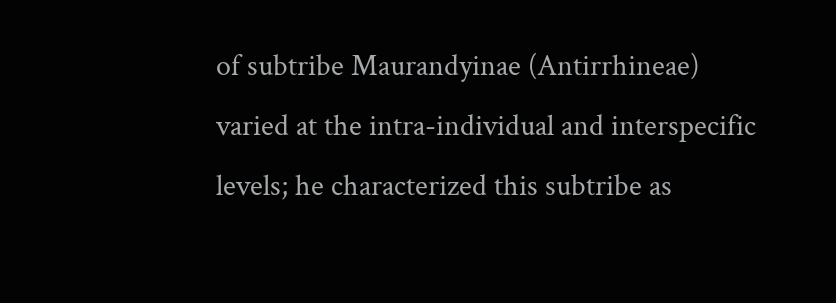of subtribe Maurandyinae (Antirrhineae) varied at the intra-individual and interspecific levels; he characterized this subtribe as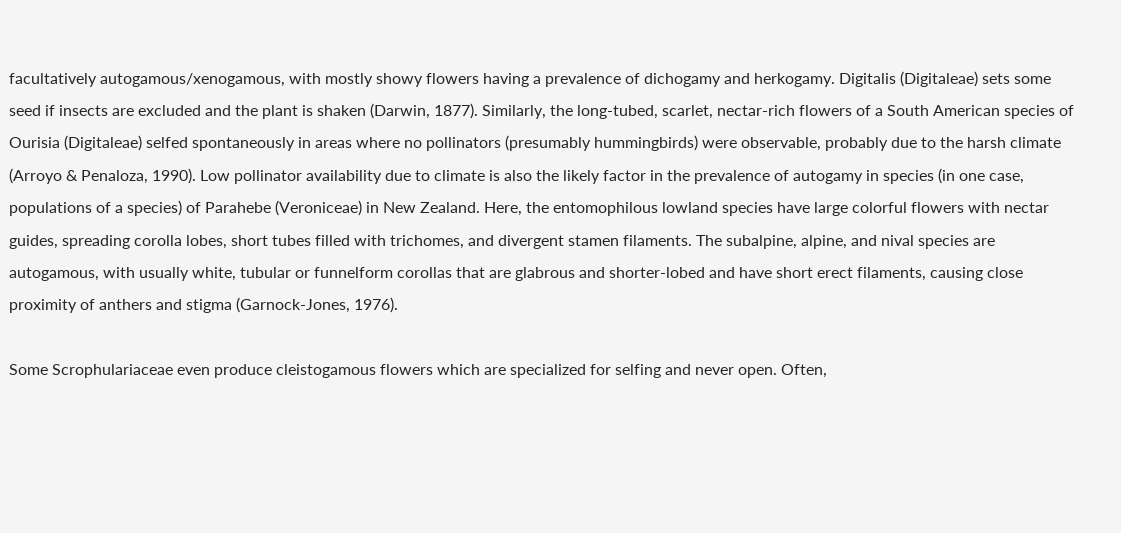facultatively autogamous/xenogamous, with mostly showy flowers having a prevalence of dichogamy and herkogamy. Digitalis (Digitaleae) sets some seed if insects are excluded and the plant is shaken (Darwin, 1877). Similarly, the long-tubed, scarlet, nectar-rich flowers of a South American species of Ourisia (Digitaleae) selfed spontaneously in areas where no pollinators (presumably hummingbirds) were observable, probably due to the harsh climate (Arroyo & Penaloza, 1990). Low pollinator availability due to climate is also the likely factor in the prevalence of autogamy in species (in one case, populations of a species) of Parahebe (Veroniceae) in New Zealand. Here, the entomophilous lowland species have large colorful flowers with nectar guides, spreading corolla lobes, short tubes filled with trichomes, and divergent stamen filaments. The subalpine, alpine, and nival species are autogamous, with usually white, tubular or funnelform corollas that are glabrous and shorter-lobed and have short erect filaments, causing close proximity of anthers and stigma (Garnock-Jones, 1976).

Some Scrophulariaceae even produce cleistogamous flowers which are specialized for selfing and never open. Often,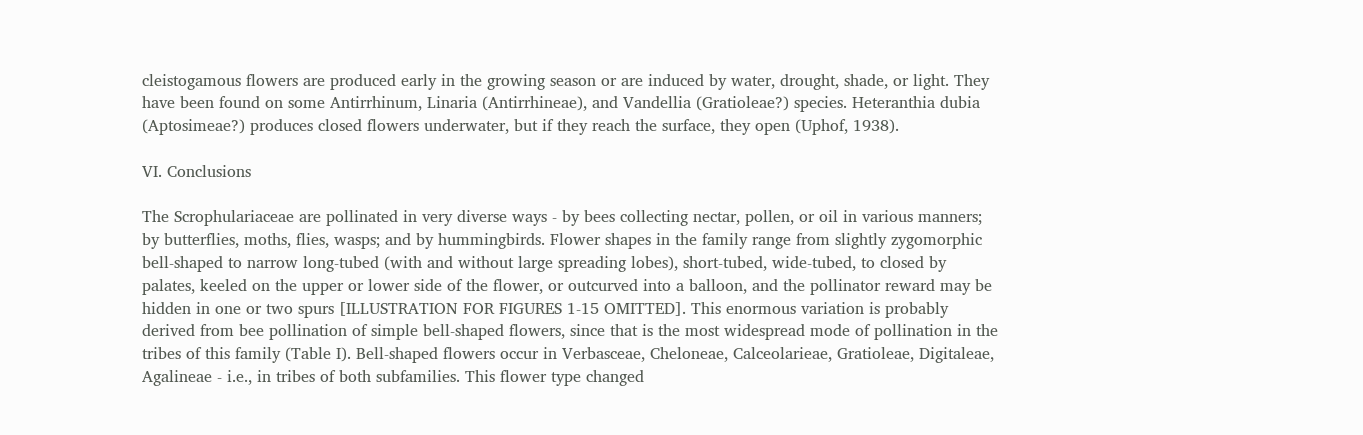cleistogamous flowers are produced early in the growing season or are induced by water, drought, shade, or light. They have been found on some Antirrhinum, Linaria (Antirrhineae), and Vandellia (Gratioleae?) species. Heteranthia dubia (Aptosimeae?) produces closed flowers underwater, but if they reach the surface, they open (Uphof, 1938).

VI. Conclusions

The Scrophulariaceae are pollinated in very diverse ways - by bees collecting nectar, pollen, or oil in various manners; by butterflies, moths, flies, wasps; and by hummingbirds. Flower shapes in the family range from slightly zygomorphic bell-shaped to narrow long-tubed (with and without large spreading lobes), short-tubed, wide-tubed, to closed by palates, keeled on the upper or lower side of the flower, or outcurved into a balloon, and the pollinator reward may be hidden in one or two spurs [ILLUSTRATION FOR FIGURES 1-15 OMITTED]. This enormous variation is probably derived from bee pollination of simple bell-shaped flowers, since that is the most widespread mode of pollination in the tribes of this family (Table I). Bell-shaped flowers occur in Verbasceae, Cheloneae, Calceolarieae, Gratioleae, Digitaleae, Agalineae - i.e., in tribes of both subfamilies. This flower type changed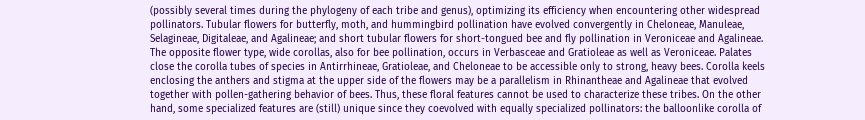(possibly several times during the phylogeny of each tribe and genus), optimizing its efficiency when encountering other widespread pollinators. Tubular flowers for butterfly, moth, and hummingbird pollination have evolved convergently in Cheloneae, Manuleae, Selagineae, Digitaleae, and Agalineae; and short tubular flowers for short-tongued bee and fly pollination in Veroniceae and Agalineae. The opposite flower type, wide corollas, also for bee pollination, occurs in Verbasceae and Gratioleae as well as Veroniceae. Palates close the corolla tubes of species in Antirrhineae, Gratioleae, and Cheloneae to be accessible only to strong, heavy bees. Corolla keels enclosing the anthers and stigma at the upper side of the flowers may be a parallelism in Rhinantheae and Agalineae that evolved together with pollen-gathering behavior of bees. Thus, these floral features cannot be used to characterize these tribes. On the other hand, some specialized features are (still) unique since they coevolved with equally specialized pollinators: the balloonlike corolla of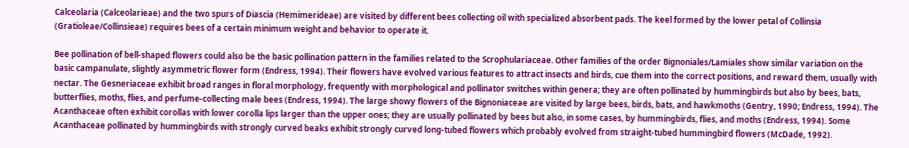Calceolaria (Calceolarieae) and the two spurs of Diascia (Hemimerideae) are visited by different bees collecting oil with specialized absorbent pads. The keel formed by the lower petal of Collinsia (Gratioleae/Collinsieae) requires bees of a certain minimum weight and behavior to operate it.

Bee pollination of bell-shaped flowers could also be the basic pollination pattern in the families related to the Scrophulariaceae. Other families of the order Bignoniales/Lamiales show similar variation on the basic campanulate, slightly asymmetric flower form (Endress, 1994). Their flowers have evolved various features to attract insects and birds, cue them into the correct positions, and reward them, usually with nectar. The Gesneriaceae exhibit broad ranges in floral morphology, frequently with morphological and pollinator switches within genera; they are often pollinated by hummingbirds but also by bees, bats, butterflies, moths, flies, and perfume-collecting male bees (Endress, 1994). The large showy flowers of the Bignoniaceae are visited by large bees, birds, bats, and hawkmoths (Gentry, 1990; Endress, 1994). The Acanthaceae often exhibit corollas with lower corolla lips larger than the upper ones; they are usually pollinated by bees but also, in some cases, by hummingbirds, flies, and moths (Endress, 1994). Some Acanthaceae pollinated by hummingbirds with strongly curved beaks exhibit strongly curved long-tubed flowers which probably evolved from straight-tubed hummingbird flowers (McDade, 1992).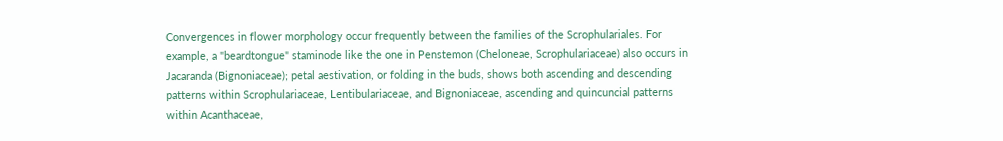Convergences in flower morphology occur frequently between the families of the Scrophulariales. For example, a "beardtongue" staminode like the one in Penstemon (Cheloneae, Scrophulariaceae) also occurs in Jacaranda (Bignoniaceae); petal aestivation, or folding in the buds, shows both ascending and descending patterns within Scrophulariaceae, Lentibulariaceae, and Bignoniaceae, ascending and quincuncial patterns within Acanthaceae,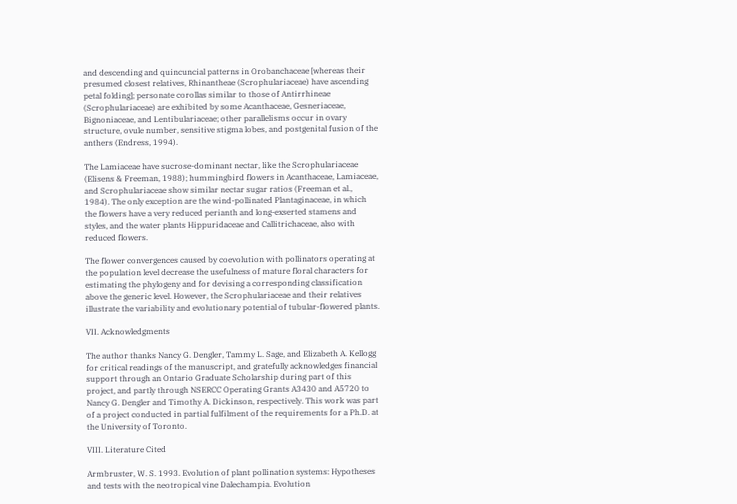and descending and quincuncial patterns in Orobanchaceae [whereas their presumed closest relatives, Rhinantheae (Scrophulariaceae) have ascending petal folding]; personate corollas similar to those of Antirrhineae (Scrophulariaceae) are exhibited by some Acanthaceae, Gesneriaceae, Bignoniaceae, and Lentibulariaceae; other parallelisms occur in ovary structure, ovule number, sensitive stigma lobes, and postgenital fusion of the anthers (Endress, 1994).

The Lamiaceae have sucrose-dominant nectar, like the Scrophulariaceae (Elisens & Freeman, 1988); hummingbird flowers in Acanthaceae, Lamiaceae, and Scrophulariaceae show similar nectar sugar ratios (Freeman et al., 1984). The only exception are the wind-pollinated Plantaginaceae, in which the flowers have a very reduced perianth and long-exserted stamens and styles, and the water plants Hippuridaceae and Callitrichaceae, also with reduced flowers.

The flower convergences caused by coevolution with pollinators operating at the population level decrease the usefulness of mature floral characters for estimating the phylogeny and for devising a corresponding classification above the generic level. However, the Scrophulariaceae and their relatives illustrate the variability and evolutionary potential of tubular-flowered plants.

VII. Acknowledgments

The author thanks Nancy G. Dengler, Tammy L. Sage, and Elizabeth A. Kellogg for critical readings of the manuscript, and gratefully acknowledges financial support through an Ontario Graduate Scholarship during part of this project, and partly through NSERCC Operating Grants A3430 and A5720 to Nancy G. Dengler and Timothy A. Dickinson, respectively. This work was part of a project conducted in partial fulfilment of the requirements for a Ph.D. at the University of Toronto.

VIII. Literature Cited

Armbruster, W. S. 1993. Evolution of plant pollination systems: Hypotheses and tests with the neotropical vine Dalechampia. Evolution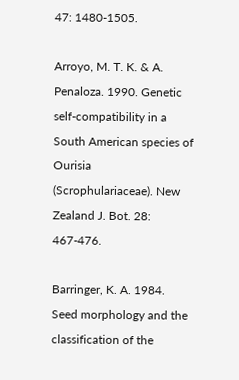47: 1480-1505.

Arroyo, M. T. K. & A. Penaloza. 1990. Genetic self-compatibility in a South American species of Ourisia (Scrophulariaceae). New Zealand J. Bot. 28: 467-476.

Barringer, K. A. 1984. Seed morphology and the classification of the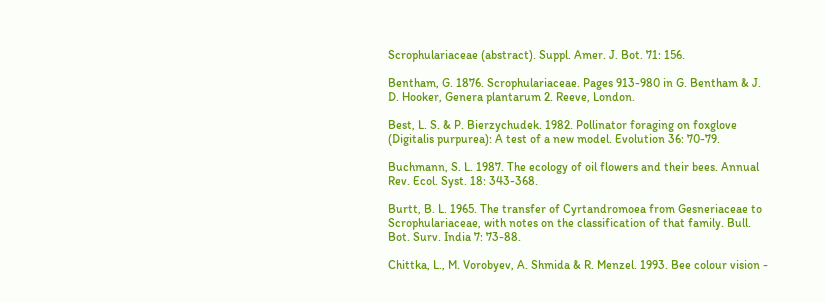Scrophulariaceae (abstract). Suppl. Amer. J. Bot. 71: 156.

Bentham, G. 1876. Scrophulariaceae. Pages 913-980 in G. Bentham & J. D. Hooker, Genera plantarum 2. Reeve, London.

Best, L. S. & P. Bierzychudek. 1982. Pollinator foraging on foxglove (Digitalis purpurea): A test of a new model. Evolution 36: 70-79.

Buchmann, S. L. 1987. The ecology of oil flowers and their bees. Annual Rev. Ecol. Syst. 18: 343-368.

Burtt, B. L. 1965. The transfer of Cyrtandromoea from Gesneriaceae to Scrophulariaceae, with notes on the classification of that family. Bull. Bot. Surv. India 7: 73-88.

Chittka, L., M. Vorobyev, A. Shmida & R. Menzel. 1993. Bee colour vision -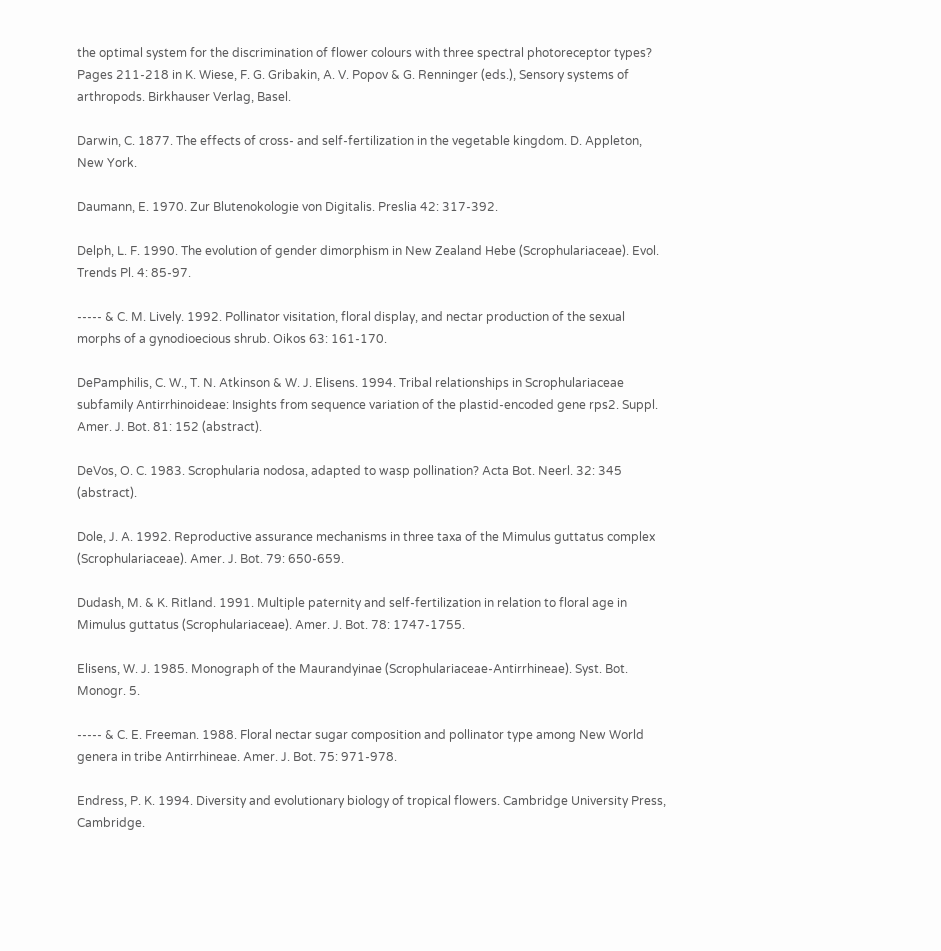the optimal system for the discrimination of flower colours with three spectral photoreceptor types? Pages 211-218 in K. Wiese, F. G. Gribakin, A. V. Popov & G. Renninger (eds.), Sensory systems of arthropods. Birkhauser Verlag, Basel.

Darwin, C. 1877. The effects of cross- and self-fertilization in the vegetable kingdom. D. Appleton, New York.

Daumann, E. 1970. Zur Blutenokologie von Digitalis. Preslia 42: 317-392.

Delph, L. F. 1990. The evolution of gender dimorphism in New Zealand Hebe (Scrophulariaceae). Evol. Trends Pl. 4: 85-97.

----- & C. M. Lively. 1992. Pollinator visitation, floral display, and nectar production of the sexual morphs of a gynodioecious shrub. Oikos 63: 161-170.

DePamphilis, C. W., T. N. Atkinson & W. J. Elisens. 1994. Tribal relationships in Scrophulariaceae subfamily Antirrhinoideae: Insights from sequence variation of the plastid-encoded gene rps2. Suppl. Amer. J. Bot. 81: 152 (abstract).

DeVos, O. C. 1983. Scrophularia nodosa, adapted to wasp pollination? Acta Bot. Neerl. 32: 345 (abstract).

Dole, J. A. 1992. Reproductive assurance mechanisms in three taxa of the Mimulus guttatus complex (Scrophulariaceae). Amer. J. Bot. 79: 650-659.

Dudash, M. & K. Ritland. 1991. Multiple paternity and self-fertilization in relation to floral age in Mimulus guttatus (Scrophulariaceae). Amer. J. Bot. 78: 1747-1755.

Elisens, W. J. 1985. Monograph of the Maurandyinae (Scrophulariaceae-Antirrhineae). Syst. Bot. Monogr. 5.

----- & C. E. Freeman. 1988. Floral nectar sugar composition and pollinator type among New World genera in tribe Antirrhineae. Amer. J. Bot. 75: 971-978.

Endress, P. K. 1994. Diversity and evolutionary biology of tropical flowers. Cambridge University Press, Cambridge.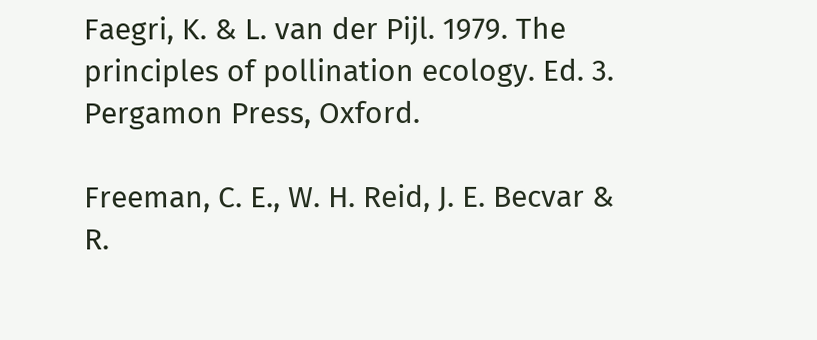Faegri, K. & L. van der Pijl. 1979. The principles of pollination ecology. Ed. 3. Pergamon Press, Oxford.

Freeman, C. E., W. H. Reid, J. E. Becvar & R.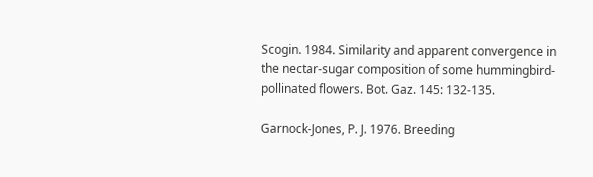Scogin. 1984. Similarity and apparent convergence in the nectar-sugar composition of some hummingbird-pollinated flowers. Bot. Gaz. 145: 132-135.

Garnock-Jones, P. J. 1976. Breeding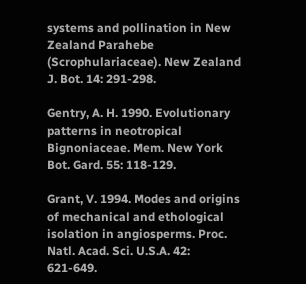systems and pollination in New Zealand Parahebe (Scrophulariaceae). New Zealand J. Bot. 14: 291-298.

Gentry, A. H. 1990. Evolutionary patterns in neotropical Bignoniaceae. Mem. New York Bot. Gard. 55: 118-129.

Grant, V. 1994. Modes and origins of mechanical and ethological isolation in angiosperms. Proc. Natl. Acad. Sci. U.S.A. 42: 621-649.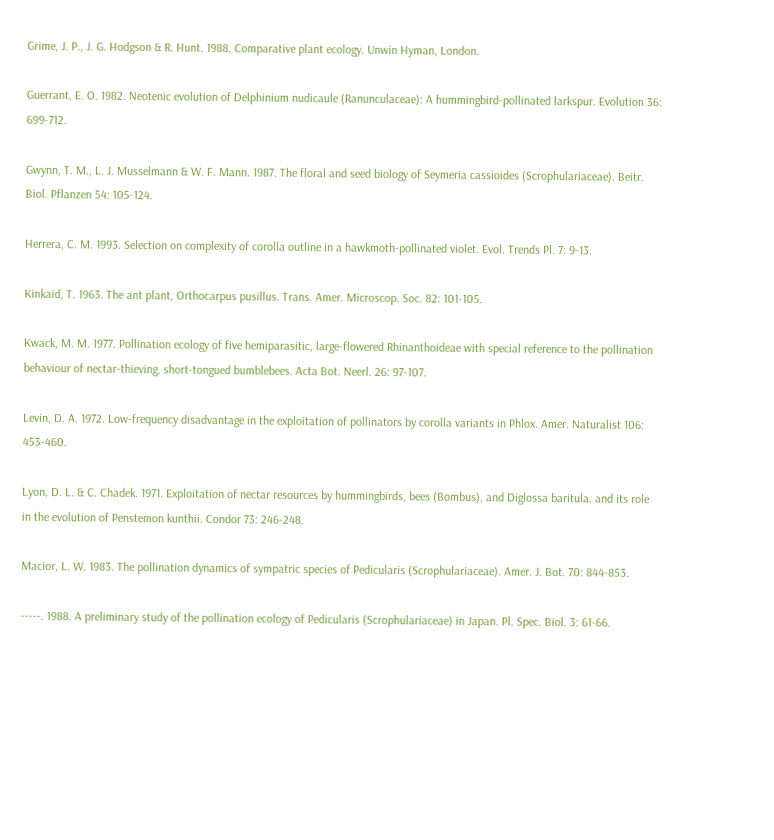Grime, J. P., J. G. Hodgson & R. Hunt. 1988. Comparative plant ecology. Unwin Hyman, London.

Guerrant, E. O. 1982. Neotenic evolution of Delphinium nudicaule (Ranunculaceae): A hummingbird-pollinated larkspur. Evolution 36: 699-712.

Gwynn, T. M., L. J. Musselmann & W. F. Mann. 1987. The floral and seed biology of Seymeria cassioides (Scrophulariaceae). Beitr. Biol. Pflanzen 54: 105-124.

Herrera, C. M. 1993. Selection on complexity of corolla outline in a hawkmoth-pollinated violet. Evol. Trends Pl. 7: 9-13.

Kinkaid, T. 1963. The ant plant, Orthocarpus pusillus. Trans. Amer. Microscop. Soc. 82: 101-105.

Kwack, M. M. 1977. Pollination ecology of five hemiparasitic, large-flowered Rhinanthoideae with special reference to the pollination behaviour of nectar-thieving, short-tongued bumblebees. Acta Bot. Neerl. 26: 97-107.

Levin, D. A. 1972. Low-frequency disadvantage in the exploitation of pollinators by corolla variants in Phlox. Amer. Naturalist 106: 453-460.

Lyon, D. L. & C. Chadek. 1971. Exploitation of nectar resources by hummingbirds, bees (Bombus), and Diglossa baritula. and its role in the evolution of Penstemon kunthii. Condor 73: 246-248.

Macior, L. W. 1983. The pollination dynamics of sympatric species of Pedicularis (Scrophulariaceae). Amer. J. Bot. 70: 844-853.

-----. 1988. A preliminary study of the pollination ecology of Pedicularis (Scrophulariaceae) in Japan. Pl. Spec. Biol. 3: 61-66.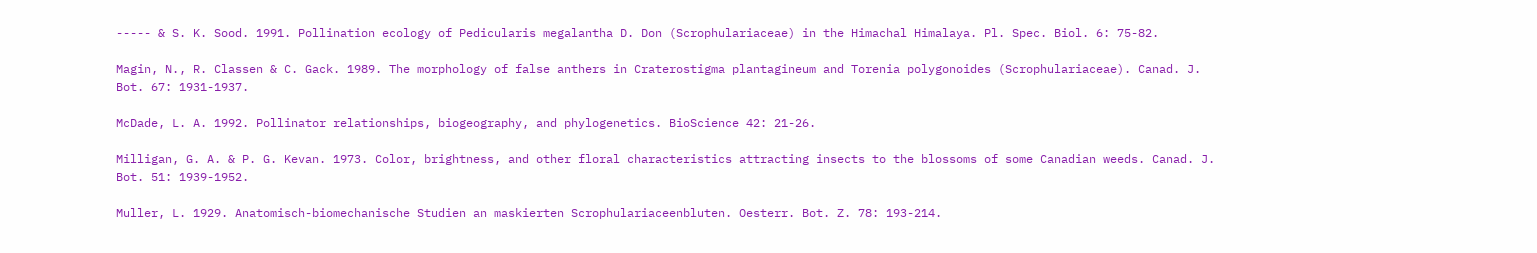----- & S. K. Sood. 1991. Pollination ecology of Pedicularis megalantha D. Don (Scrophulariaceae) in the Himachal Himalaya. Pl. Spec. Biol. 6: 75-82.

Magin, N., R. Classen & C. Gack. 1989. The morphology of false anthers in Craterostigma plantagineum and Torenia polygonoides (Scrophulariaceae). Canad. J. Bot. 67: 1931-1937.

McDade, L. A. 1992. Pollinator relationships, biogeography, and phylogenetics. BioScience 42: 21-26.

Milligan, G. A. & P. G. Kevan. 1973. Color, brightness, and other floral characteristics attracting insects to the blossoms of some Canadian weeds. Canad. J. Bot. 51: 1939-1952.

Muller, L. 1929. Anatomisch-biomechanische Studien an maskierten Scrophulariaceenbluten. Oesterr. Bot. Z. 78: 193-214.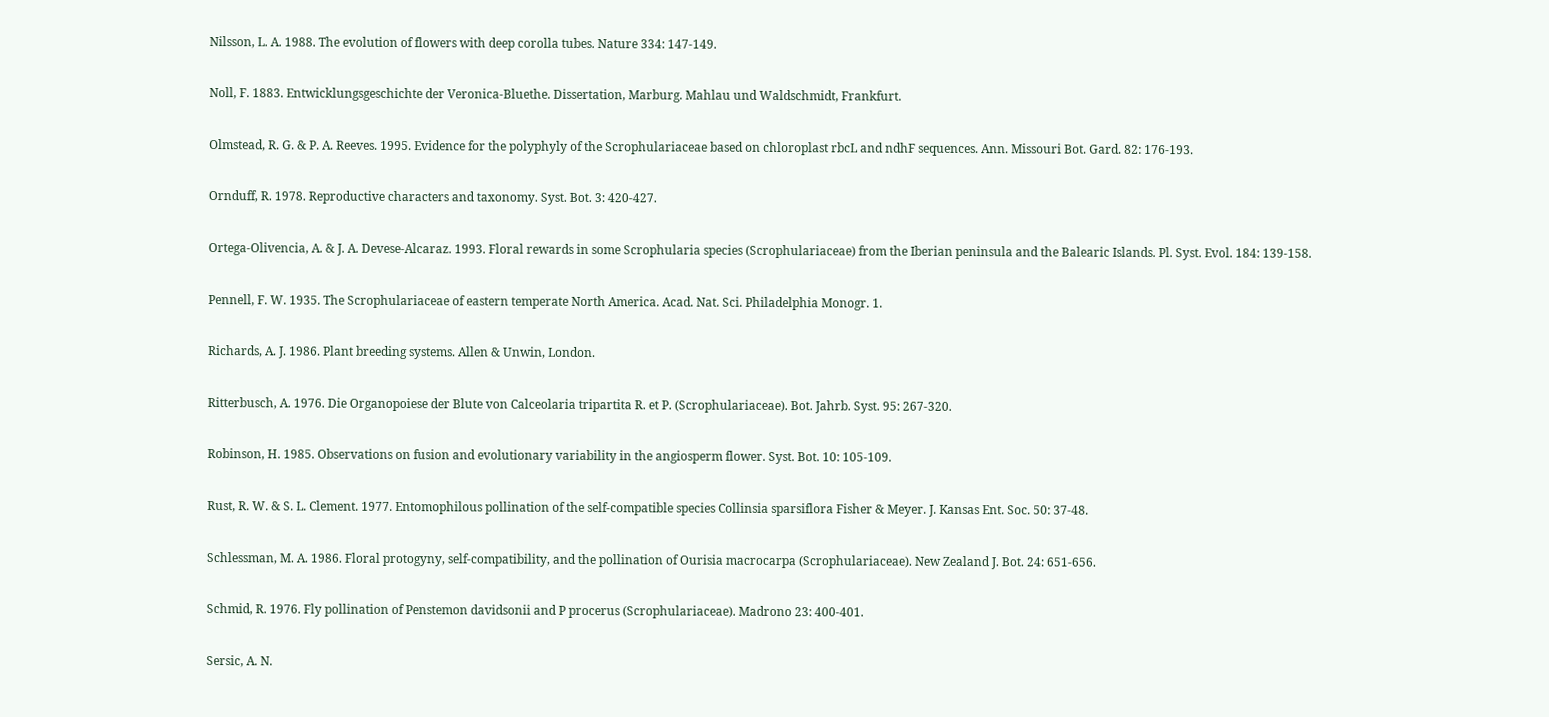Nilsson, L. A. 1988. The evolution of flowers with deep corolla tubes. Nature 334: 147-149.

Noll, F. 1883. Entwicklungsgeschichte der Veronica-Bluethe. Dissertation, Marburg. Mahlau und Waldschmidt, Frankfurt.

Olmstead, R. G. & P. A. Reeves. 1995. Evidence for the polyphyly of the Scrophulariaceae based on chloroplast rbcL and ndhF sequences. Ann. Missouri Bot. Gard. 82: 176-193.

Ornduff, R. 1978. Reproductive characters and taxonomy. Syst. Bot. 3: 420-427.

Ortega-Olivencia, A. & J. A. Devese-Alcaraz. 1993. Floral rewards in some Scrophularia species (Scrophulariaceae) from the Iberian peninsula and the Balearic Islands. Pl. Syst. Evol. 184: 139-158.

Pennell, F. W. 1935. The Scrophulariaceae of eastern temperate North America. Acad. Nat. Sci. Philadelphia Monogr. 1.

Richards, A. J. 1986. Plant breeding systems. Allen & Unwin, London.

Ritterbusch, A. 1976. Die Organopoiese der Blute von Calceolaria tripartita R. et P. (Scrophulariaceae). Bot. Jahrb. Syst. 95: 267-320.

Robinson, H. 1985. Observations on fusion and evolutionary variability in the angiosperm flower. Syst. Bot. 10: 105-109.

Rust, R. W. & S. L. Clement. 1977. Entomophilous pollination of the self-compatible species Collinsia sparsiflora Fisher & Meyer. J. Kansas Ent. Soc. 50: 37-48.

Schlessman, M. A. 1986. Floral protogyny, self-compatibility, and the pollination of Ourisia macrocarpa (Scrophulariaceae). New Zealand J. Bot. 24: 651-656.

Schmid, R. 1976. Fly pollination of Penstemon davidsonii and P procerus (Scrophulariaceae). Madrono 23: 400-401.

Sersic, A. N.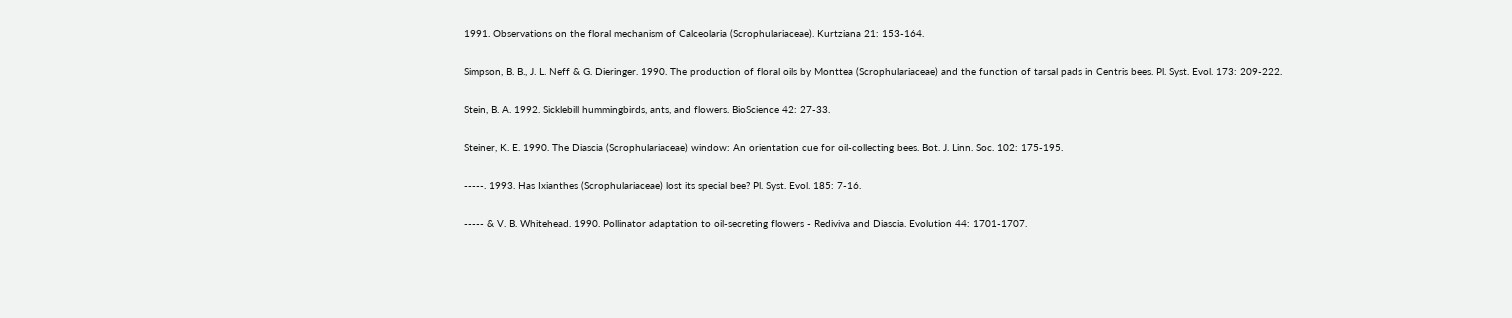1991. Observations on the floral mechanism of Calceolaria (Scrophulariaceae). Kurtziana 21: 153-164.

Simpson, B. B., J. L. Neff & G. Dieringer. 1990. The production of floral oils by Monttea (Scrophulariaceae) and the function of tarsal pads in Centris bees. Pl. Syst. Evol. 173: 209-222.

Stein, B. A. 1992. Sicklebill hummingbirds, ants, and flowers. BioScience 42: 27-33.

Steiner, K. E. 1990. The Diascia (Scrophulariaceae) window: An orientation cue for oil-collecting bees. Bot. J. Linn. Soc. 102: 175-195.

-----. 1993. Has Ixianthes (Scrophulariaceae) lost its special bee? Pl. Syst. Evol. 185: 7-16.

----- & V. B. Whitehead. 1990. Pollinator adaptation to oil-secreting flowers - Rediviva and Diascia. Evolution 44: 1701-1707.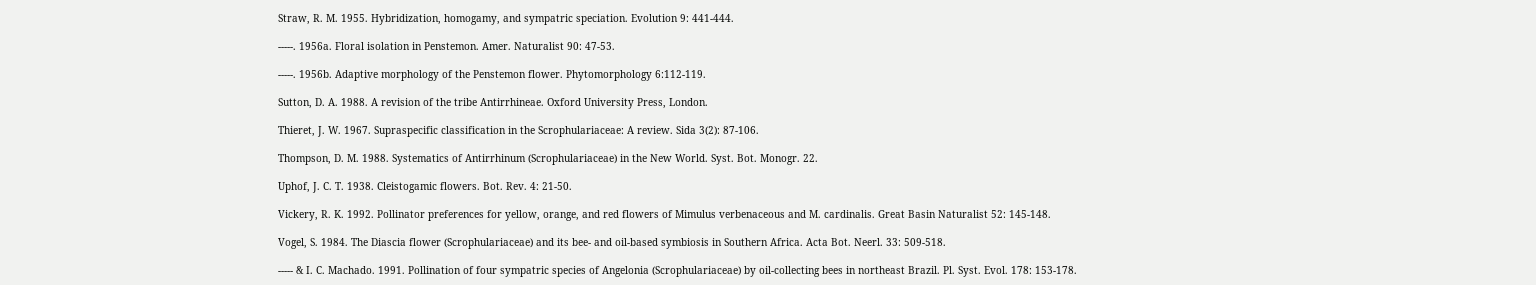Straw, R. M. 1955. Hybridization, homogamy, and sympatric speciation. Evolution 9: 441-444.

-----. 1956a. Floral isolation in Penstemon. Amer. Naturalist 90: 47-53.

-----. 1956b. Adaptive morphology of the Penstemon flower. Phytomorphology 6:112-119.

Sutton, D. A. 1988. A revision of the tribe Antirrhineae. Oxford University Press, London.

Thieret, J. W. 1967. Supraspecific classification in the Scrophulariaceae: A review. Sida 3(2): 87-106.

Thompson, D. M. 1988. Systematics of Antirrhinum (Scrophulariaceae) in the New World. Syst. Bot. Monogr. 22.

Uphof, J. C. T. 1938. Cleistogamic flowers. Bot. Rev. 4: 21-50.

Vickery, R. K. 1992. Pollinator preferences for yellow, orange, and red flowers of Mimulus verbenaceous and M. cardinalis. Great Basin Naturalist 52: 145-148.

Vogel, S. 1984. The Diascia flower (Scrophulariaceae) and its bee- and oil-based symbiosis in Southern Africa. Acta Bot. Neerl. 33: 509-518.

----- & I. C. Machado. 1991. Pollination of four sympatric species of Angelonia (Scrophulariaceae) by oil-collecting bees in northeast Brazil. Pl. Syst. Evol. 178: 153-178.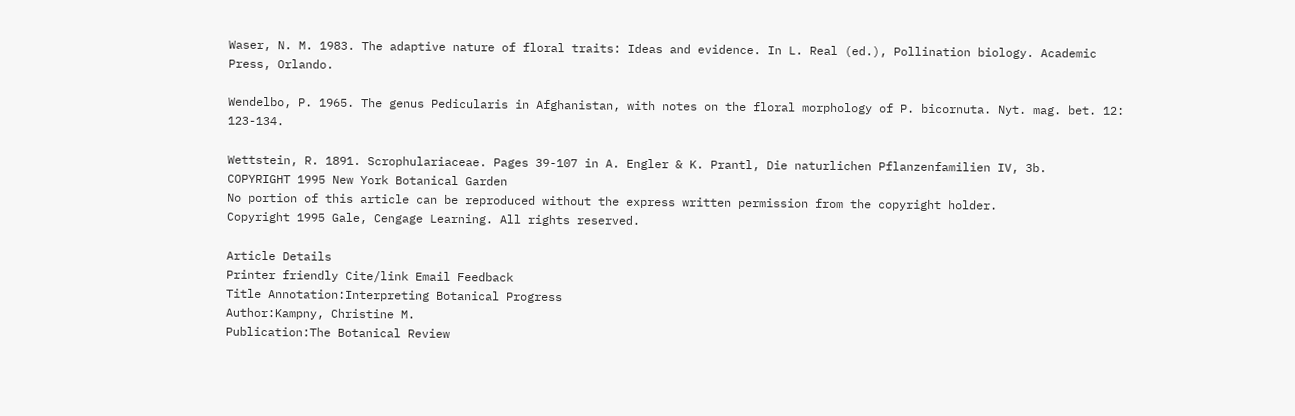Waser, N. M. 1983. The adaptive nature of floral traits: Ideas and evidence. In L. Real (ed.), Pollination biology. Academic Press, Orlando.

Wendelbo, P. 1965. The genus Pedicularis in Afghanistan, with notes on the floral morphology of P. bicornuta. Nyt. mag. bet. 12: 123-134.

Wettstein, R. 1891. Scrophulariaceae. Pages 39-107 in A. Engler & K. Prantl, Die naturlichen Pflanzenfamilien IV, 3b.
COPYRIGHT 1995 New York Botanical Garden
No portion of this article can be reproduced without the express written permission from the copyright holder.
Copyright 1995 Gale, Cengage Learning. All rights reserved.

Article Details
Printer friendly Cite/link Email Feedback
Title Annotation:Interpreting Botanical Progress
Author:Kampny, Christine M.
Publication:The Botanical Review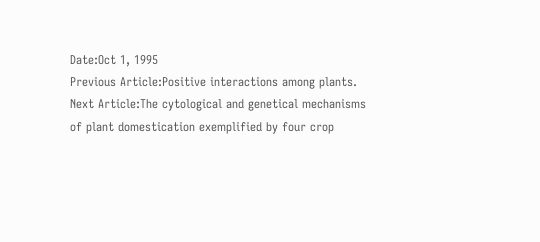Date:Oct 1, 1995
Previous Article:Positive interactions among plants.
Next Article:The cytological and genetical mechanisms of plant domestication exemplified by four crop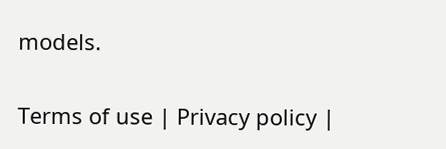models.

Terms of use | Privacy policy |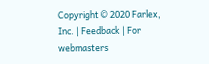Copyright © 2020 Farlex, Inc. | Feedback | For webmasters